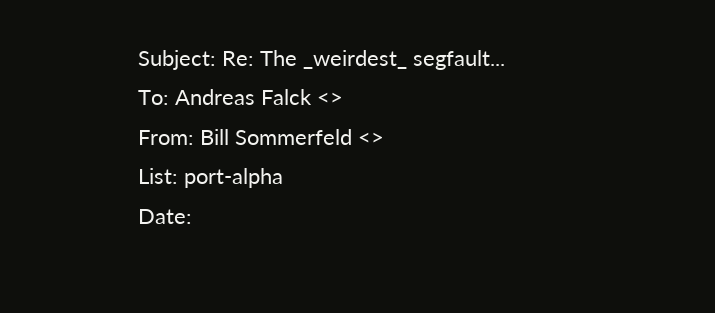Subject: Re: The _weirdest_ segfault...
To: Andreas Falck <>
From: Bill Sommerfeld <>
List: port-alpha
Date: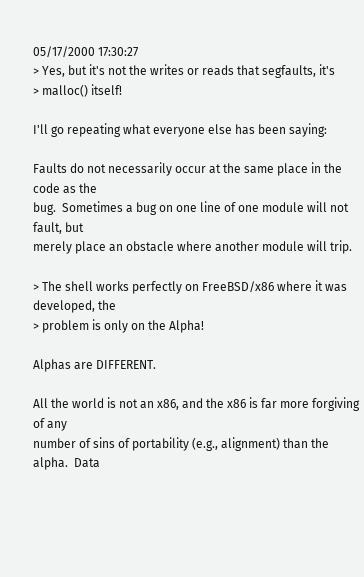05/17/2000 17:30:27
> Yes, but it's not the writes or reads that segfaults, it's
> malloc() itself!

I'll go repeating what everyone else has been saying:

Faults do not necessarily occur at the same place in the code as the
bug.  Sometimes a bug on one line of one module will not fault, but
merely place an obstacle where another module will trip.

> The shell works perfectly on FreeBSD/x86 where it was developed, the
> problem is only on the Alpha!

Alphas are DIFFERENT.

All the world is not an x86, and the x86 is far more forgiving of any
number of sins of portability (e.g., alignment) than the alpha.  Data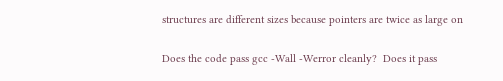structures are different sizes because pointers are twice as large on

Does the code pass gcc -Wall -Werror cleanly?  Does it pass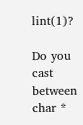lint(1)?

Do you cast between char *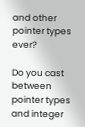and other pointer types ever?

Do you cast between pointer types and integer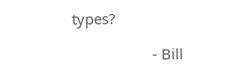types?

                    - Bill